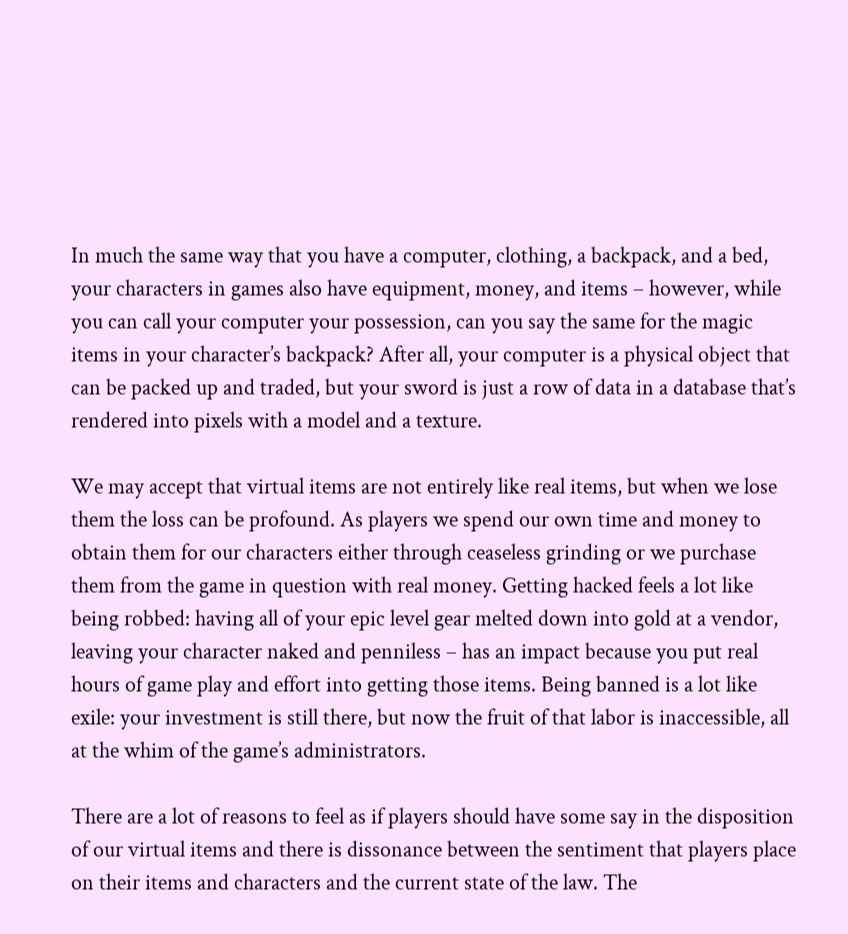In much the same way that you have a computer, clothing, a backpack, and a bed, your characters in games also have equipment, money, and items – however, while you can call your computer your possession, can you say the same for the magic items in your character’s backpack? After all, your computer is a physical object that can be packed up and traded, but your sword is just a row of data in a database that’s rendered into pixels with a model and a texture.

We may accept that virtual items are not entirely like real items, but when we lose them the loss can be profound. As players we spend our own time and money to obtain them for our characters either through ceaseless grinding or we purchase them from the game in question with real money. Getting hacked feels a lot like being robbed: having all of your epic level gear melted down into gold at a vendor, leaving your character naked and penniless – has an impact because you put real hours of game play and effort into getting those items. Being banned is a lot like exile: your investment is still there, but now the fruit of that labor is inaccessible, all at the whim of the game’s administrators.

There are a lot of reasons to feel as if players should have some say in the disposition of our virtual items and there is dissonance between the sentiment that players place on their items and characters and the current state of the law. The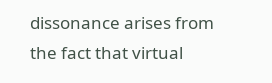dissonance arises from the fact that virtual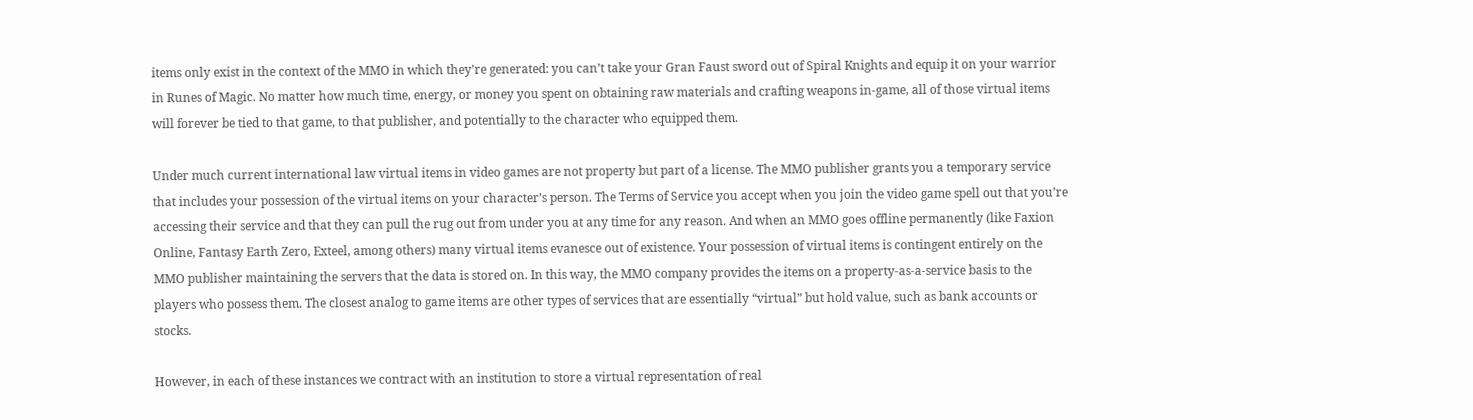items only exist in the context of the MMO in which they’re generated: you can’t take your Gran Faust sword out of Spiral Knights and equip it on your warrior in Runes of Magic. No matter how much time, energy, or money you spent on obtaining raw materials and crafting weapons in-game, all of those virtual items will forever be tied to that game, to that publisher, and potentially to the character who equipped them.

Under much current international law virtual items in video games are not property but part of a license. The MMO publisher grants you a temporary service that includes your possession of the virtual items on your character’s person. The Terms of Service you accept when you join the video game spell out that you’re accessing their service and that they can pull the rug out from under you at any time for any reason. And when an MMO goes offline permanently (like Faxion Online, Fantasy Earth Zero, Exteel, among others) many virtual items evanesce out of existence. Your possession of virtual items is contingent entirely on the MMO publisher maintaining the servers that the data is stored on. In this way, the MMO company provides the items on a property-as-a-service basis to the players who possess them. The closest analog to game items are other types of services that are essentially “virtual” but hold value, such as bank accounts or stocks.

However, in each of these instances we contract with an institution to store a virtual representation of real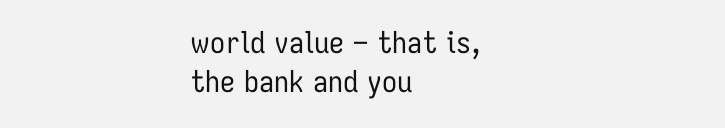world value – that is, the bank and you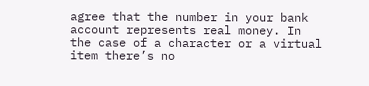agree that the number in your bank account represents real money. In the case of a character or a virtual item there’s no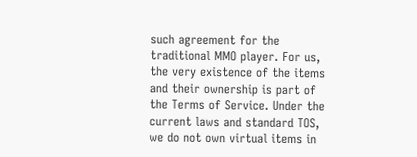such agreement for the traditional MMO player. For us, the very existence of the items and their ownership is part of the Terms of Service. Under the current laws and standard TOS, we do not own virtual items in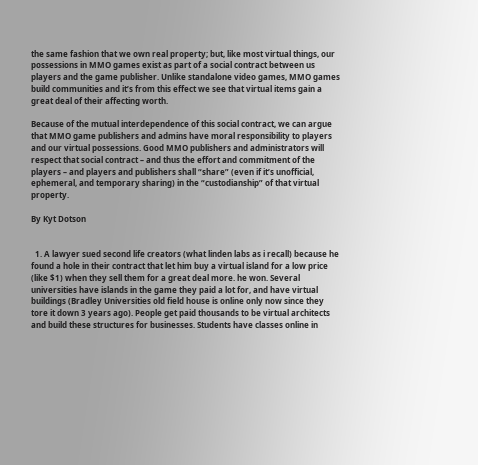the same fashion that we own real property; but, like most virtual things, our possessions in MMO games exist as part of a social contract between us players and the game publisher. Unlike standalone video games, MMO games build communities and it’s from this effect we see that virtual items gain a great deal of their affecting worth.

Because of the mutual interdependence of this social contract, we can argue that MMO game publishers and admins have moral responsibility to players and our virtual possessions. Good MMO publishers and administrators will respect that social contract – and thus the effort and commitment of the players – and players and publishers shall “share” (even if it’s unofficial, ephemeral, and temporary sharing) in the “custodianship” of that virtual property.

By Kyt Dotson


  1. A lawyer sued second life creators (what linden labs as i recall) because he found a hole in their contract that let him buy a virtual island for a low price (like $1) when they sell them for a great deal more. he won. Several universities have islands in the game they paid a lot for, and have virtual buildings (Bradley Universities old field house is online only now since they tore it down 3 years ago). People get paid thousands to be virtual architects and build these structures for businesses. Students have classes online in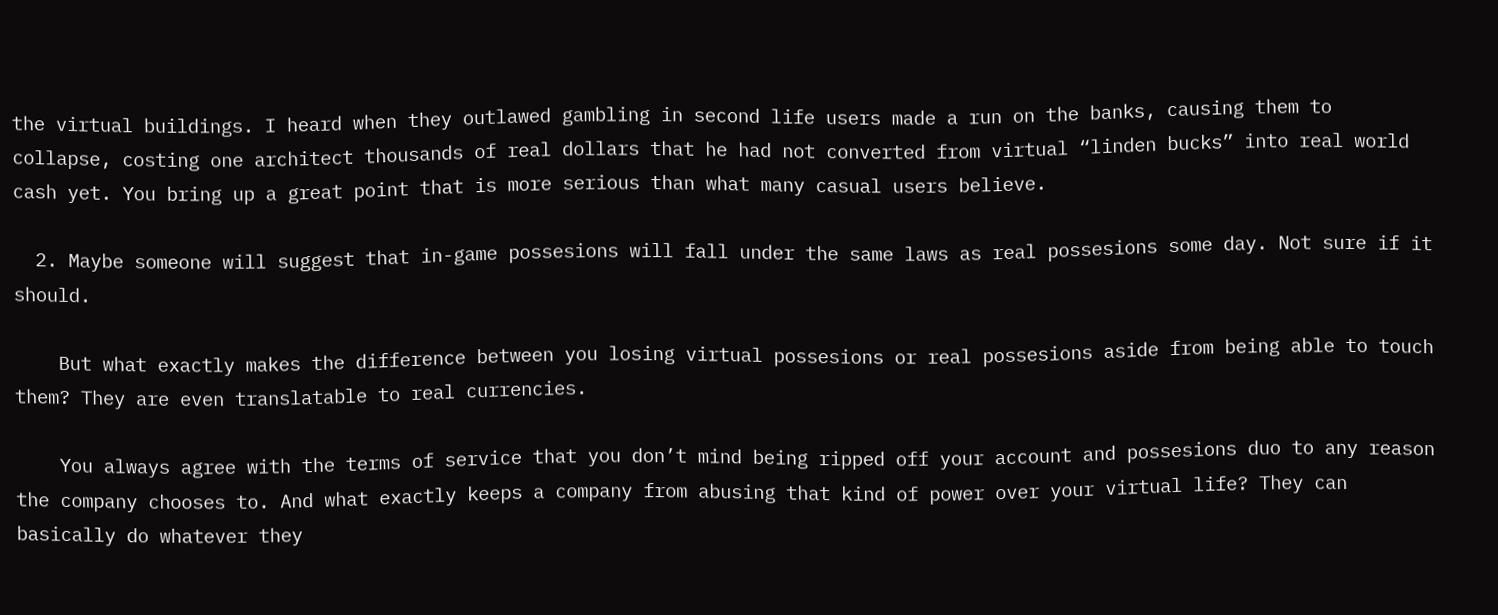the virtual buildings. I heard when they outlawed gambling in second life users made a run on the banks, causing them to collapse, costing one architect thousands of real dollars that he had not converted from virtual “linden bucks” into real world cash yet. You bring up a great point that is more serious than what many casual users believe.

  2. Maybe someone will suggest that in-game possesions will fall under the same laws as real possesions some day. Not sure if it should.

    But what exactly makes the difference between you losing virtual possesions or real possesions aside from being able to touch them? They are even translatable to real currencies.

    You always agree with the terms of service that you don’t mind being ripped off your account and possesions duo to any reason the company chooses to. And what exactly keeps a company from abusing that kind of power over your virtual life? They can basically do whatever they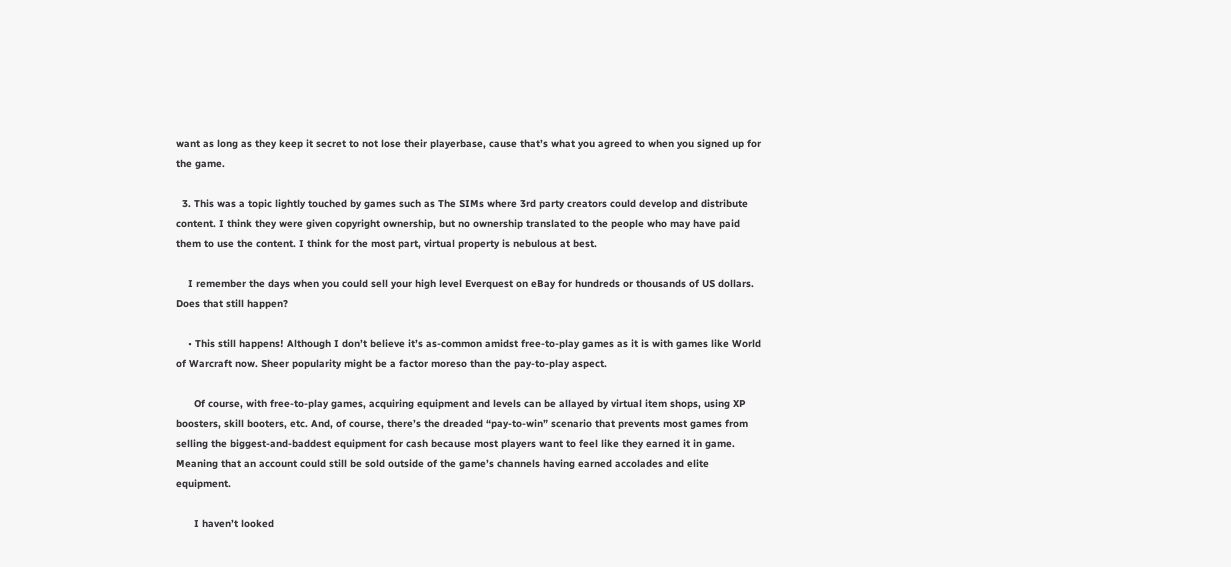want as long as they keep it secret to not lose their playerbase, cause that’s what you agreed to when you signed up for the game.

  3. This was a topic lightly touched by games such as The SIMs where 3rd party creators could develop and distribute content. I think they were given copyright ownership, but no ownership translated to the people who may have paid them to use the content. I think for the most part, virtual property is nebulous at best.

    I remember the days when you could sell your high level Everquest on eBay for hundreds or thousands of US dollars. Does that still happen?

    • This still happens! Although I don’t believe it’s as-common amidst free-to-play games as it is with games like World of Warcraft now. Sheer popularity might be a factor moreso than the pay-to-play aspect.

      Of course, with free-to-play games, acquiring equipment and levels can be allayed by virtual item shops, using XP boosters, skill booters, etc. And, of course, there’s the dreaded “pay-to-win” scenario that prevents most games from selling the biggest-and-baddest equipment for cash because most players want to feel like they earned it in game. Meaning that an account could still be sold outside of the game’s channels having earned accolades and elite equipment.

      I haven’t looked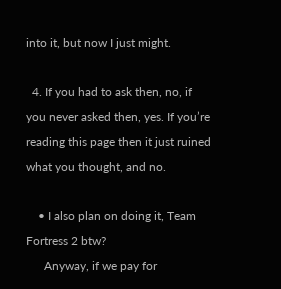into it, but now I just might.

  4. If you had to ask then, no, if you never asked then, yes. If you’re reading this page then it just ruined what you thought, and no.

    • I also plan on doing it, Team Fortress 2 btw?
      Anyway, if we pay for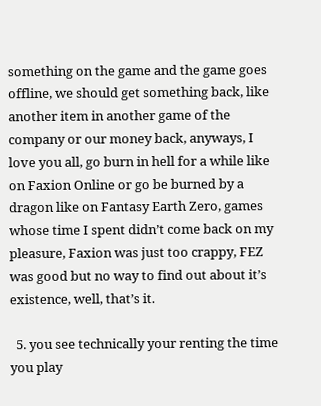something on the game and the game goes offline, we should get something back, like another item in another game of the company or our money back, anyways, I love you all, go burn in hell for a while like on Faxion Online or go be burned by a dragon like on Fantasy Earth Zero, games whose time I spent didn’t come back on my pleasure, Faxion was just too crappy, FEZ was good but no way to find out about it’s existence, well, that’s it.

  5. you see technically your renting the time you play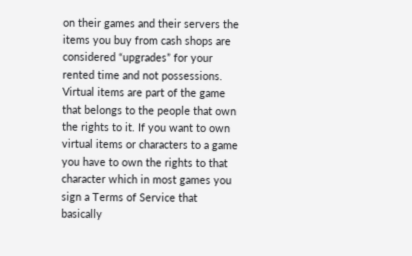on their games and their servers the items you buy from cash shops are considered “upgrades” for your rented time and not possessions. Virtual items are part of the game that belongs to the people that own the rights to it. If you want to own virtual items or characters to a game you have to own the rights to that character which in most games you sign a Terms of Service that basically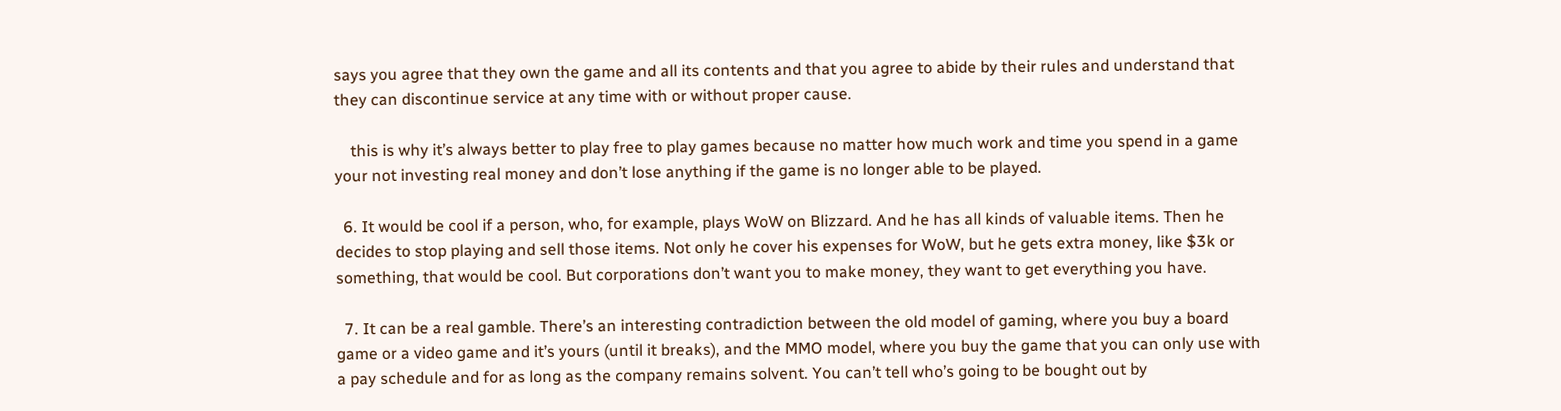says you agree that they own the game and all its contents and that you agree to abide by their rules and understand that they can discontinue service at any time with or without proper cause.

    this is why it’s always better to play free to play games because no matter how much work and time you spend in a game your not investing real money and don’t lose anything if the game is no longer able to be played.

  6. It would be cool if a person, who, for example, plays WoW on Blizzard. And he has all kinds of valuable items. Then he decides to stop playing and sell those items. Not only he cover his expenses for WoW, but he gets extra money, like $3k or something, that would be cool. But corporations don’t want you to make money, they want to get everything you have.

  7. It can be a real gamble. There’s an interesting contradiction between the old model of gaming, where you buy a board game or a video game and it’s yours (until it breaks), and the MMO model, where you buy the game that you can only use with a pay schedule and for as long as the company remains solvent. You can’t tell who’s going to be bought out by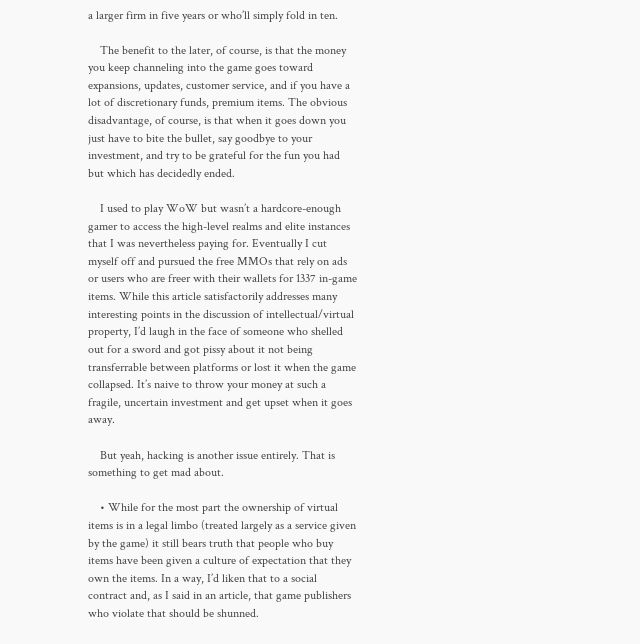a larger firm in five years or who’ll simply fold in ten.

    The benefit to the later, of course, is that the money you keep channeling into the game goes toward expansions, updates, customer service, and if you have a lot of discretionary funds, premium items. The obvious disadvantage, of course, is that when it goes down you just have to bite the bullet, say goodbye to your investment, and try to be grateful for the fun you had but which has decidedly ended.

    I used to play WoW but wasn’t a hardcore-enough gamer to access the high-level realms and elite instances that I was nevertheless paying for. Eventually I cut myself off and pursued the free MMOs that rely on ads or users who are freer with their wallets for 1337 in-game items. While this article satisfactorily addresses many interesting points in the discussion of intellectual/virtual property, I’d laugh in the face of someone who shelled out for a sword and got pissy about it not being transferrable between platforms or lost it when the game collapsed. It’s naive to throw your money at such a fragile, uncertain investment and get upset when it goes away.

    But yeah, hacking is another issue entirely. That is something to get mad about.

    • While for the most part the ownership of virtual items is in a legal limbo (treated largely as a service given by the game) it still bears truth that people who buy items have been given a culture of expectation that they own the items. In a way, I’d liken that to a social contract and, as I said in an article, that game publishers who violate that should be shunned.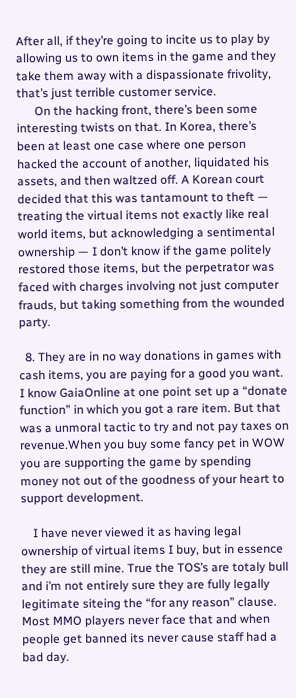After all, if they’re going to incite us to play by allowing us to own items in the game and they take them away with a dispassionate frivolity, that’s just terrible customer service.
      On the hacking front, there’s been some interesting twists on that. In Korea, there’s been at least one case where one person hacked the account of another, liquidated his assets, and then waltzed off. A Korean court decided that this was tantamount to theft — treating the virtual items not exactly like real world items, but acknowledging a sentimental ownership — I don’t know if the game politely restored those items, but the perpetrator was faced with charges involving not just computer frauds, but taking something from the wounded party.

  8. They are in no way donations in games with cash items, you are paying for a good you want. I know GaiaOnline at one point set up a “donate function” in which you got a rare item. But that was a unmoral tactic to try and not pay taxes on revenue.When you buy some fancy pet in WOW you are supporting the game by spending money not out of the goodness of your heart to support development.

    I have never viewed it as having legal ownership of virtual items I buy, but in essence they are still mine. True the TOS’s are totaly bull and i’m not entirely sure they are fully legally legitimate siteing the “for any reason” clause. Most MMO players never face that and when people get banned its never cause staff had a bad day.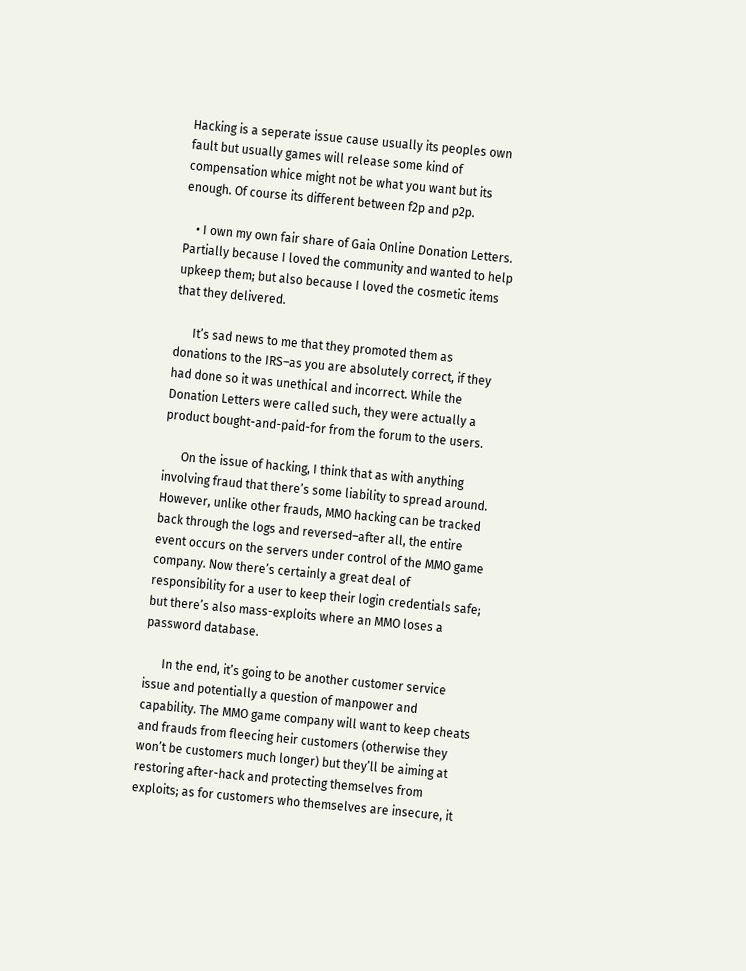Hacking is a seperate issue cause usually its peoples own fault but usually games will release some kind of compensation whice might not be what you want but its enough. Of course its different between f2p and p2p.

    • I own my own fair share of Gaia Online Donation Letters. Partially because I loved the community and wanted to help upkeep them; but also because I loved the cosmetic items that they delivered.

      It’s sad news to me that they promoted them as donations to the IRS–as you are absolutely correct, if they had done so it was unethical and incorrect. While the Donation Letters were called such, they were actually a product bought-and-paid-for from the forum to the users.

      On the issue of hacking, I think that as with anything involving fraud that there’s some liability to spread around. However, unlike other frauds, MMO hacking can be tracked back through the logs and reversed–after all, the entire event occurs on the servers under control of the MMO game company. Now there’s certainly a great deal of responsibility for a user to keep their login credentials safe; but there’s also mass-exploits where an MMO loses a password database.

      In the end, it’s going to be another customer service issue and potentially a question of manpower and capability. The MMO game company will want to keep cheats and frauds from fleecing heir customers (otherwise they won’t be customers much longer) but they’ll be aiming at restoring after-hack and protecting themselves from exploits; as for customers who themselves are insecure, it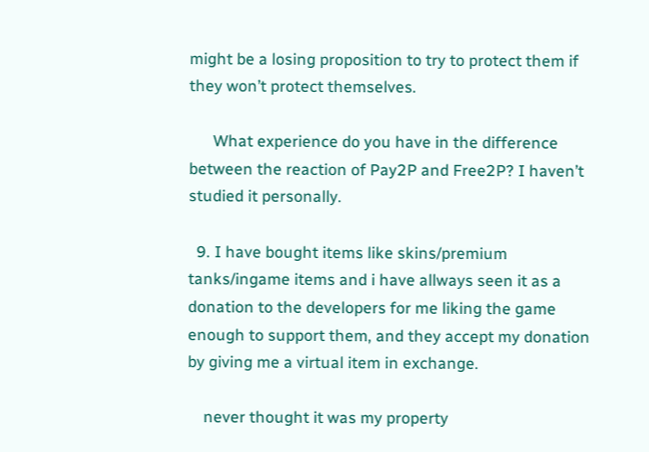might be a losing proposition to try to protect them if they won’t protect themselves.

      What experience do you have in the difference between the reaction of Pay2P and Free2P? I haven’t studied it personally.

  9. I have bought items like skins/premium tanks/ingame items and i have allways seen it as a donation to the developers for me liking the game enough to support them, and they accept my donation by giving me a virtual item in exchange.

    never thought it was my property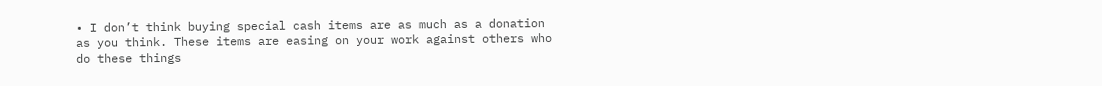• I don’t think buying special cash items are as much as a donation as you think. These items are easing on your work against others who do these things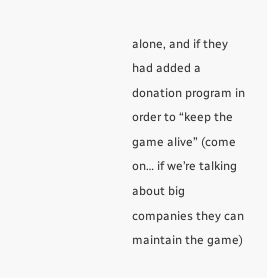alone, and if they had added a donation program in order to “keep the game alive” (come on… if we’re talking about big companies they can maintain the game)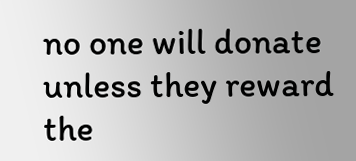no one will donate unless they reward the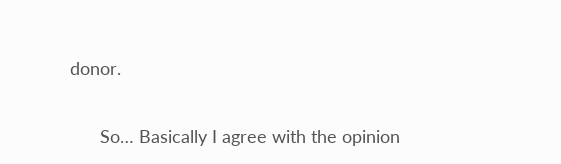donor.

      So… Basically I agree with the opinion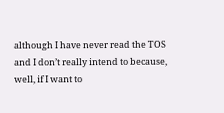although I have never read the TOS and I don’t really intend to because, well, if I want to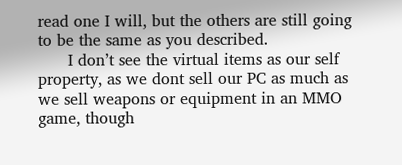read one I will, but the others are still going to be the same as you described.
      I don’t see the virtual items as our self property, as we dont sell our PC as much as we sell weapons or equipment in an MMO game, though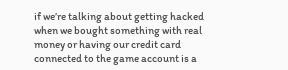if we’re talking about getting hacked when we bought something with real money or having our credit card connected to the game account is a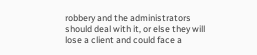robbery and the administrators should deal with it, or else they will lose a client and could face a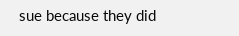sue because they did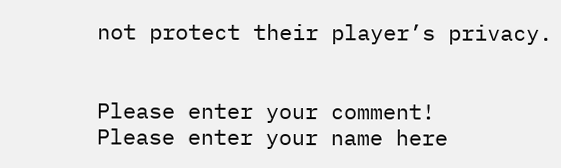not protect their player’s privacy.


Please enter your comment!
Please enter your name here